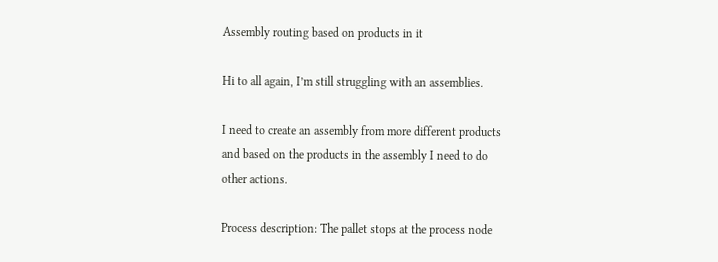Assembly routing based on products in it

Hi to all again, I’m still struggling with an assemblies.

I need to create an assembly from more different products and based on the products in the assembly I need to do other actions.

Process description: The pallet stops at the process node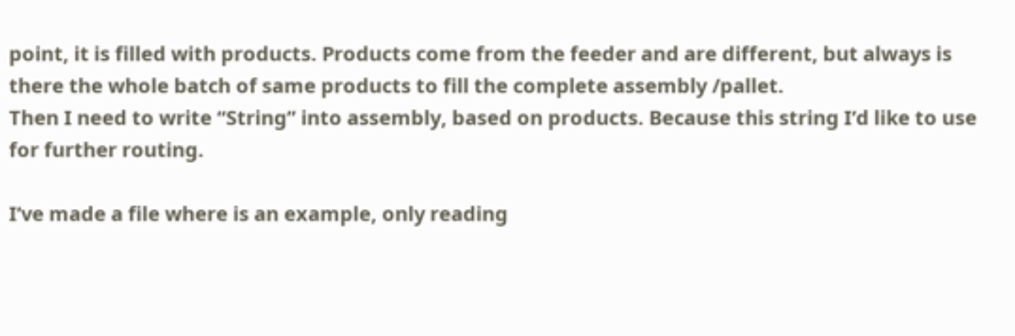point, it is filled with products. Products come from the feeder and are different, but always is there the whole batch of same products to fill the complete assembly /pallet.
Then I need to write “String” into assembly, based on products. Because this string I’d like to use for further routing.

I’ve made a file where is an example, only reading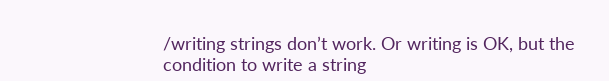/writing strings don’t work. Or writing is OK, but the condition to write a string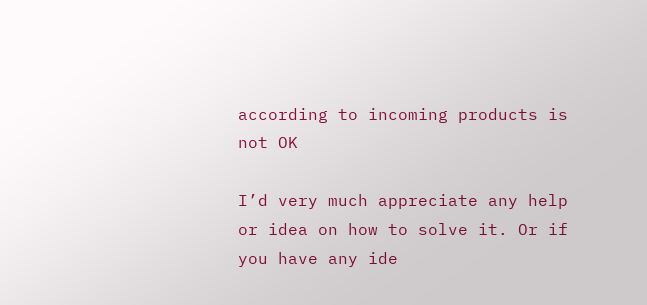according to incoming products is not OK

I’d very much appreciate any help or idea on how to solve it. Or if you have any ide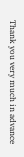Thank you very much in advance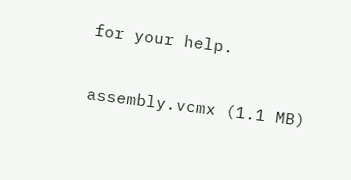for your help.

assembly.vcmx (1.1 MB)